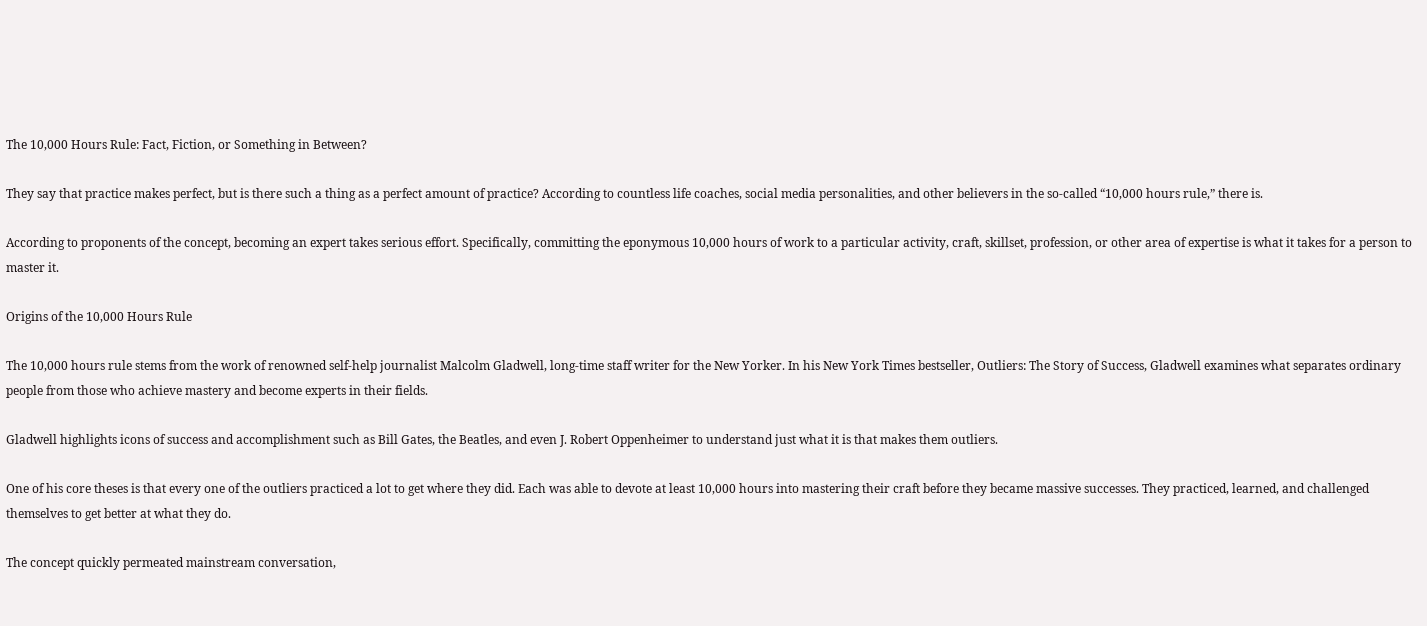The 10,000 Hours Rule: Fact, Fiction, or Something in Between?

They say that practice makes perfect, but is there such a thing as a perfect amount of practice? According to countless life coaches, social media personalities, and other believers in the so-called “10,000 hours rule,” there is.

According to proponents of the concept, becoming an expert takes serious effort. Specifically, committing the eponymous 10,000 hours of work to a particular activity, craft, skillset, profession, or other area of expertise is what it takes for a person to master it.

Origins of the 10,000 Hours Rule

The 10,000 hours rule stems from the work of renowned self-help journalist Malcolm Gladwell, long-time staff writer for the New Yorker. In his New York Times bestseller, Outliers: The Story of Success, Gladwell examines what separates ordinary people from those who achieve mastery and become experts in their fields.

Gladwell highlights icons of success and accomplishment such as Bill Gates, the Beatles, and even J. Robert Oppenheimer to understand just what it is that makes them outliers.

One of his core theses is that every one of the outliers practiced a lot to get where they did. Each was able to devote at least 10,000 hours into mastering their craft before they became massive successes. They practiced, learned, and challenged themselves to get better at what they do.

The concept quickly permeated mainstream conversation,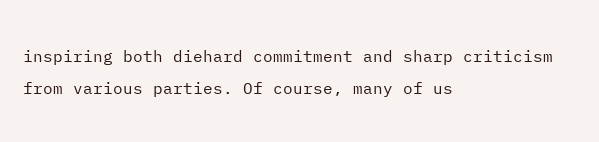inspiring both diehard commitment and sharp criticism from various parties. Of course, many of us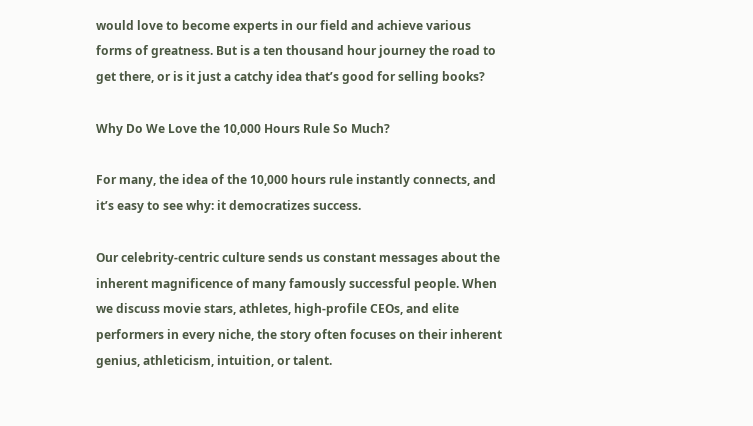would love to become experts in our field and achieve various forms of greatness. But is a ten thousand hour journey the road to get there, or is it just a catchy idea that’s good for selling books?

Why Do We Love the 10,000 Hours Rule So Much?

For many, the idea of the 10,000 hours rule instantly connects, and it’s easy to see why: it democratizes success.

Our celebrity-centric culture sends us constant messages about the inherent magnificence of many famously successful people. When we discuss movie stars, athletes, high-profile CEOs, and elite performers in every niche, the story often focuses on their inherent genius, athleticism, intuition, or talent.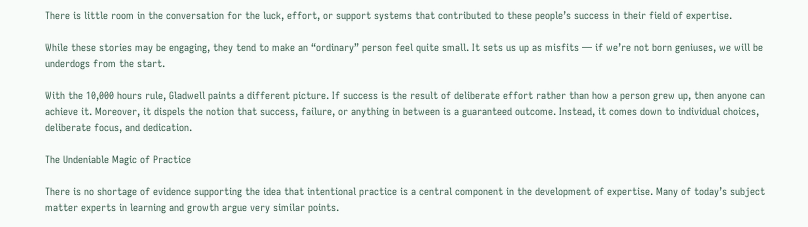There is little room in the conversation for the luck, effort, or support systems that contributed to these people’s success in their field of expertise.

While these stories may be engaging, they tend to make an “ordinary” person feel quite small. It sets us up as misfits — if we’re not born geniuses, we will be underdogs from the start.

With the 10,000 hours rule, Gladwell paints a different picture. If success is the result of deliberate effort rather than how a person grew up, then anyone can achieve it. Moreover, it dispels the notion that success, failure, or anything in between is a guaranteed outcome. Instead, it comes down to individual choices, deliberate focus, and dedication.

The Undeniable Magic of Practice

There is no shortage of evidence supporting the idea that intentional practice is a central component in the development of expertise. Many of today’s subject matter experts in learning and growth argue very similar points.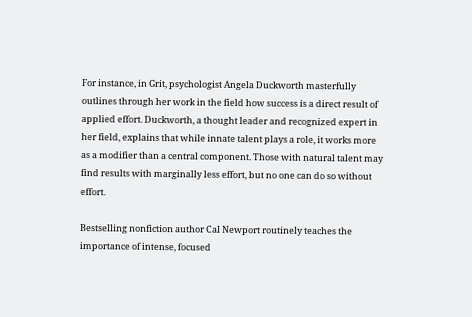For instance, in Grit, psychologist Angela Duckworth masterfully outlines through her work in the field how success is a direct result of applied effort. Duckworth, a thought leader and recognized expert in her field, explains that while innate talent plays a role, it works more as a modifier than a central component. Those with natural talent may find results with marginally less effort, but no one can do so without effort.

Bestselling nonfiction author Cal Newport routinely teaches the importance of intense, focused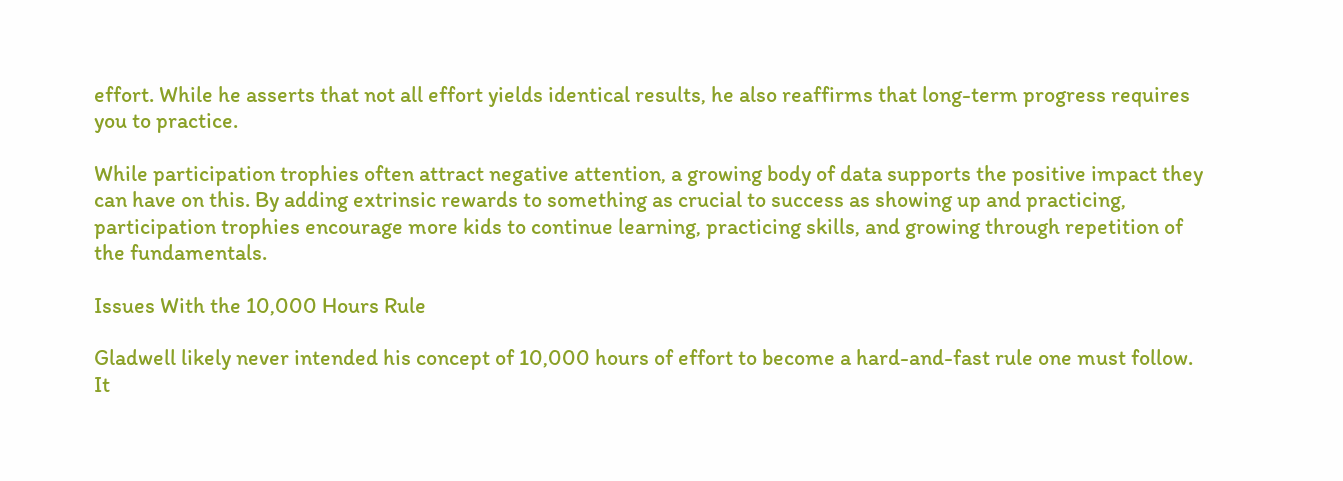effort. While he asserts that not all effort yields identical results, he also reaffirms that long-term progress requires you to practice.

While participation trophies often attract negative attention, a growing body of data supports the positive impact they can have on this. By adding extrinsic rewards to something as crucial to success as showing up and practicing, participation trophies encourage more kids to continue learning, practicing skills, and growing through repetition of the fundamentals.

Issues With the 10,000 Hours Rule

Gladwell likely never intended his concept of 10,000 hours of effort to become a hard-and-fast rule one must follow. It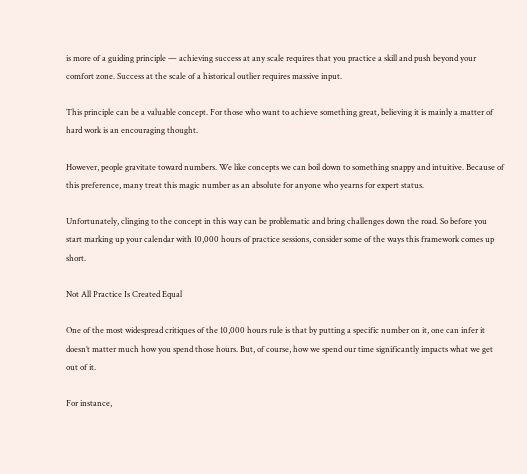is more of a guiding principle — achieving success at any scale requires that you practice a skill and push beyond your comfort zone. Success at the scale of a historical outlier requires massive input.

This principle can be a valuable concept. For those who want to achieve something great, believing it is mainly a matter of hard work is an encouraging thought.

However, people gravitate toward numbers. We like concepts we can boil down to something snappy and intuitive. Because of this preference, many treat this magic number as an absolute for anyone who yearns for expert status.

Unfortunately, clinging to the concept in this way can be problematic and bring challenges down the road. So before you start marking up your calendar with 10,000 hours of practice sessions, consider some of the ways this framework comes up short.

Not All Practice Is Created Equal

One of the most widespread critiques of the 10,000 hours rule is that by putting a specific number on it, one can infer it doesn’t matter much how you spend those hours. But, of course, how we spend our time significantly impacts what we get out of it.

For instance,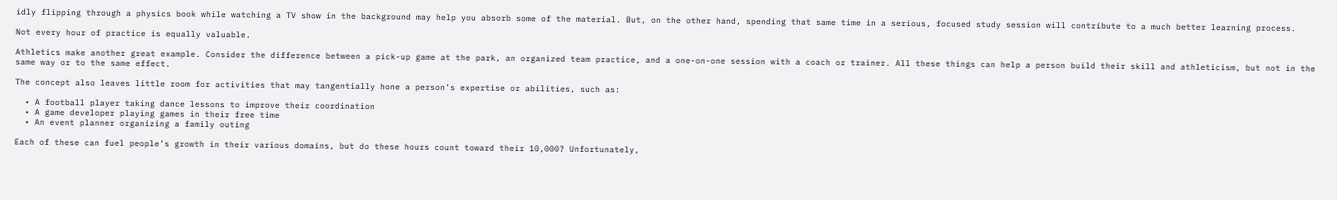idly flipping through a physics book while watching a TV show in the background may help you absorb some of the material. But, on the other hand, spending that same time in a serious, focused study session will contribute to a much better learning process.

Not every hour of practice is equally valuable.

Athletics make another great example. Consider the difference between a pick-up game at the park, an organized team practice, and a one-on-one session with a coach or trainer. All these things can help a person build their skill and athleticism, but not in the same way or to the same effect.

The concept also leaves little room for activities that may tangentially hone a person’s expertise or abilities, such as:

  • A football player taking dance lessons to improve their coordination
  • A game developer playing games in their free time
  • An event planner organizing a family outing

Each of these can fuel people’s growth in their various domains, but do these hours count toward their 10,000? Unfortunately,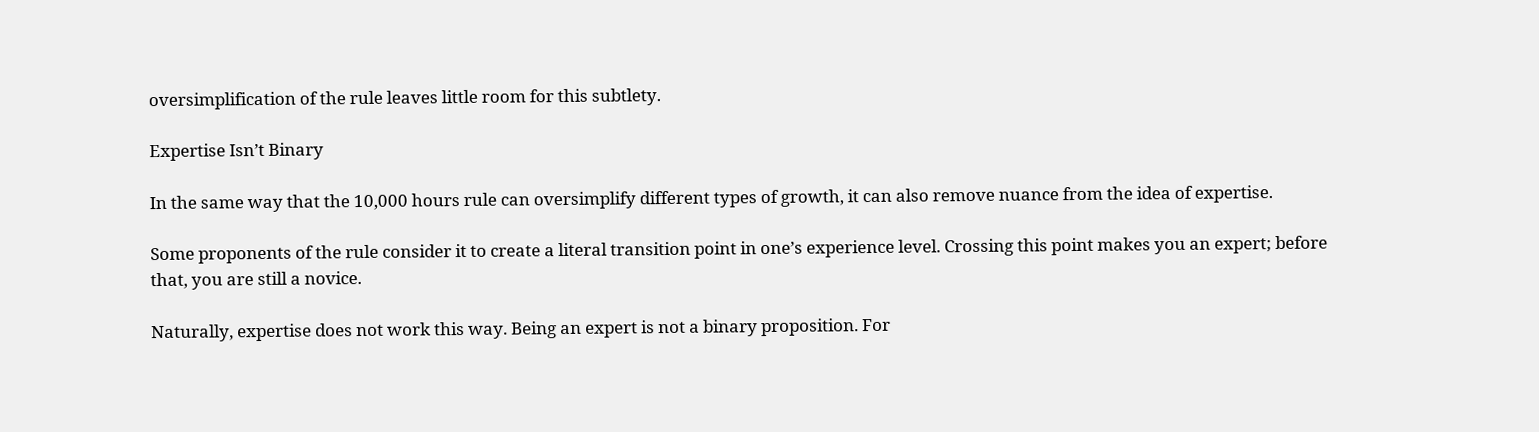oversimplification of the rule leaves little room for this subtlety.

Expertise Isn’t Binary

In the same way that the 10,000 hours rule can oversimplify different types of growth, it can also remove nuance from the idea of expertise.

Some proponents of the rule consider it to create a literal transition point in one’s experience level. Crossing this point makes you an expert; before that, you are still a novice.

Naturally, expertise does not work this way. Being an expert is not a binary proposition. For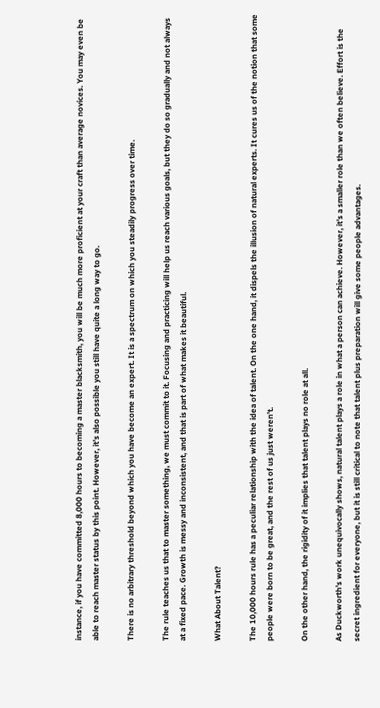instance, if you have committed 8,000 hours to becoming a master blacksmith, you will be much more proficient at your craft than average novices. You may even be able to reach master status by this point. However, it’s also possible you still have quite a long way to go.

There is no arbitrary threshold beyond which you have become an expert. It is a spectrum on which you steadily progress over time.

The rule teaches us that to master something, we must commit to it. Focusing and practicing will help us reach various goals, but they do so gradually and not always at a fixed pace. Growth is messy and inconsistent, and that is part of what makes it beautiful.

What About Talent?

The 10,000 hours rule has a peculiar relationship with the idea of talent. On the one hand, it dispels the illusion of natural experts. It cures us of the notion that some people were born to be great, and the rest of us just weren’t.

On the other hand, the rigidity of it implies that talent plays no role at all.

As Duckworth’s work unequivocally shows, natural talent plays a role in what a person can achieve. However, it’s a smaller role than we often believe. Effort is the secret ingredient for everyone, but it is still critical to note that talent plus preparation will give some people advantages.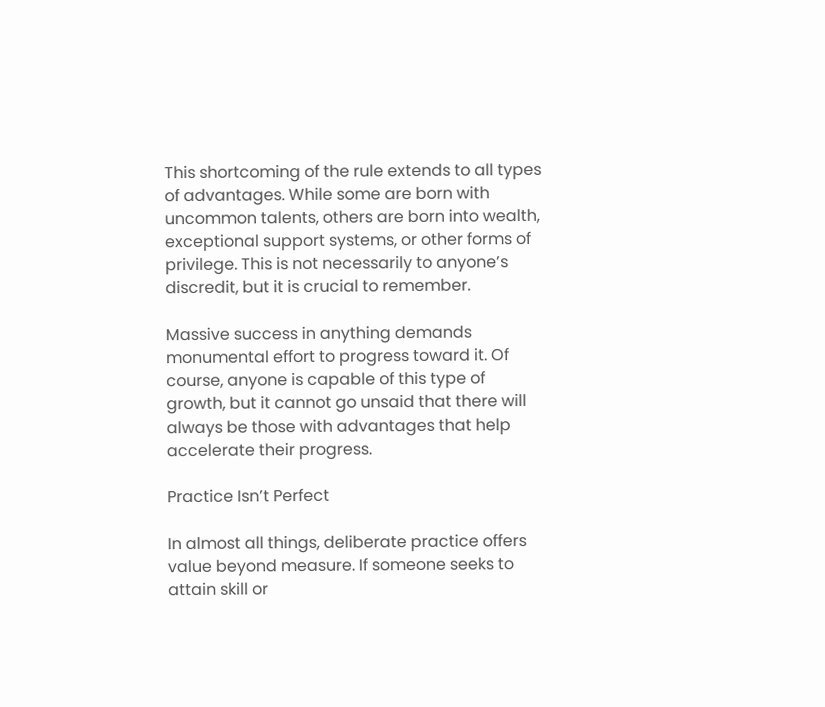This shortcoming of the rule extends to all types of advantages. While some are born with uncommon talents, others are born into wealth, exceptional support systems, or other forms of privilege. This is not necessarily to anyone’s discredit, but it is crucial to remember.

Massive success in anything demands monumental effort to progress toward it. Of course, anyone is capable of this type of growth, but it cannot go unsaid that there will always be those with advantages that help accelerate their progress.

Practice Isn’t Perfect

In almost all things, deliberate practice offers value beyond measure. If someone seeks to attain skill or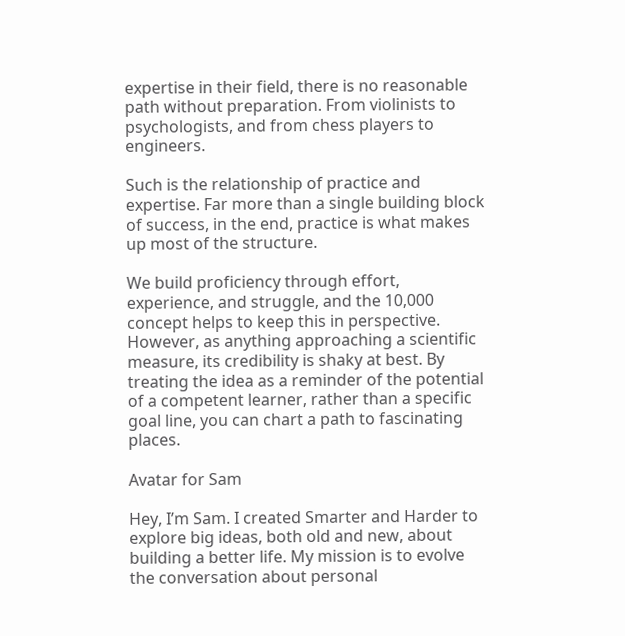expertise in their field, there is no reasonable path without preparation. From violinists to psychologists, and from chess players to engineers.

Such is the relationship of practice and expertise. Far more than a single building block of success, in the end, practice is what makes up most of the structure.

We build proficiency through effort, experience, and struggle, and the 10,000 concept helps to keep this in perspective. However, as anything approaching a scientific measure, its credibility is shaky at best. By treating the idea as a reminder of the potential of a competent learner, rather than a specific goal line, you can chart a path to fascinating places.

Avatar for Sam

Hey, I’m Sam. I created Smarter and Harder to explore big ideas, both old and new, about building a better life. My mission is to evolve the conversation about personal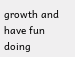growth and have fun doing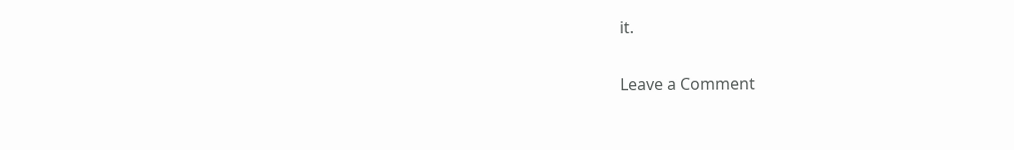it.

Leave a Comment